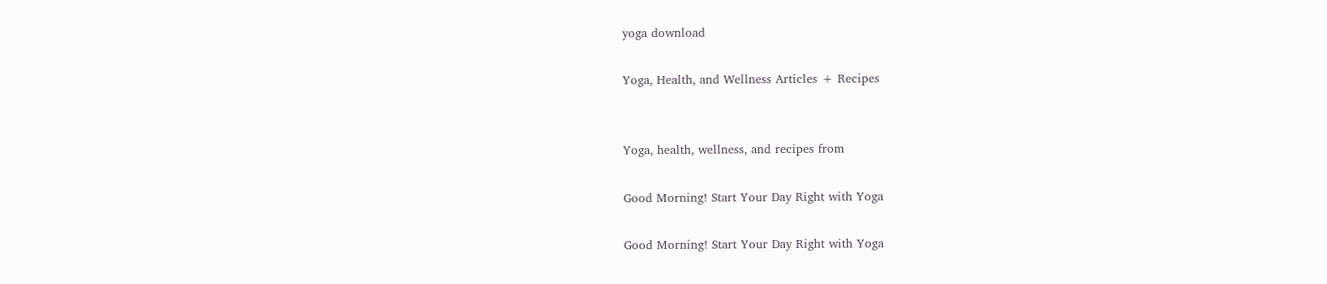yoga download

Yoga, Health, and Wellness Articles + Recipes


Yoga, health, wellness, and recipes from

Good Morning! Start Your Day Right with Yoga

Good Morning! Start Your Day Right with Yoga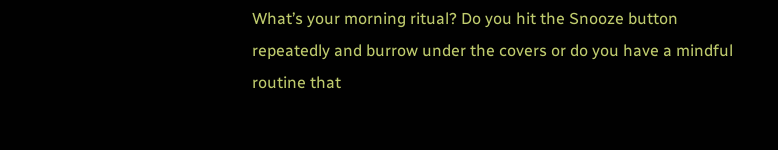What’s your morning ritual? Do you hit the Snooze button repeatedly and burrow under the covers or do you have a mindful routine that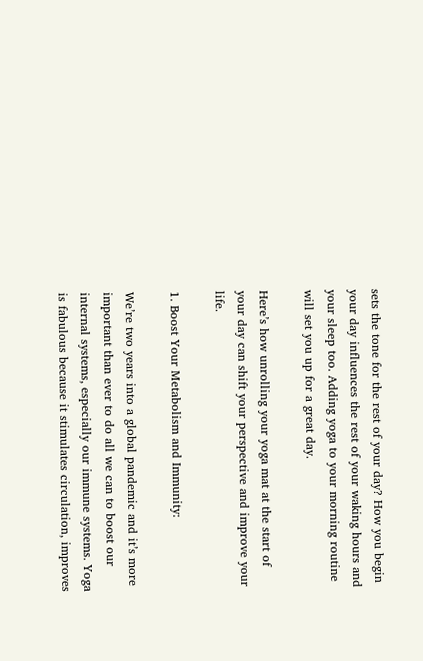sets the tone for the rest of your day? How you begin your day influences the rest of your waking hours and your sleep too. Adding yoga to your morning routine will set you up for a great day.

Here’s how unrolling your yoga mat at the start of your day can shift your perspective and improve your life.

1. Boost Your Metabolism and Immunity:

We’re two years into a global pandemic and it’s more important than ever to do all we can to boost our internal systems, especially our immune systems. Yoga is fabulous because it stimulates circulation, improves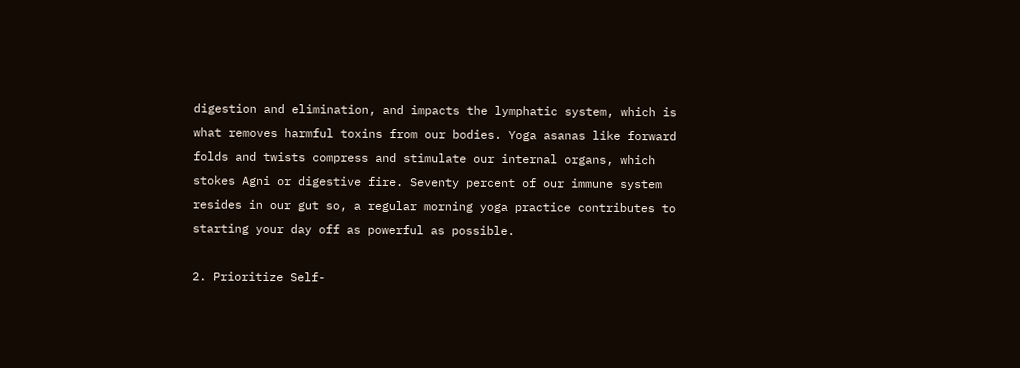digestion and elimination, and impacts the lymphatic system, which is what removes harmful toxins from our bodies. Yoga asanas like forward folds and twists compress and stimulate our internal organs, which stokes Agni or digestive fire. Seventy percent of our immune system resides in our gut so, a regular morning yoga practice contributes to starting your day off as powerful as possible.

2. Prioritize Self-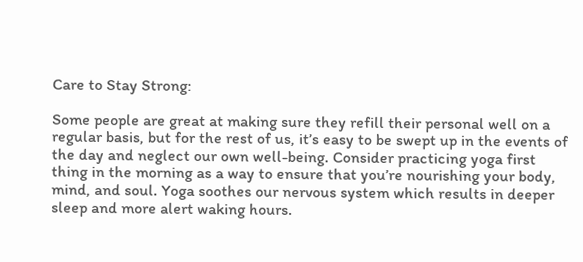Care to Stay Strong:

Some people are great at making sure they refill their personal well on a regular basis, but for the rest of us, it’s easy to be swept up in the events of the day and neglect our own well-being. Consider practicing yoga first thing in the morning as a way to ensure that you’re nourishing your body, mind, and soul. Yoga soothes our nervous system which results in deeper sleep and more alert waking hours.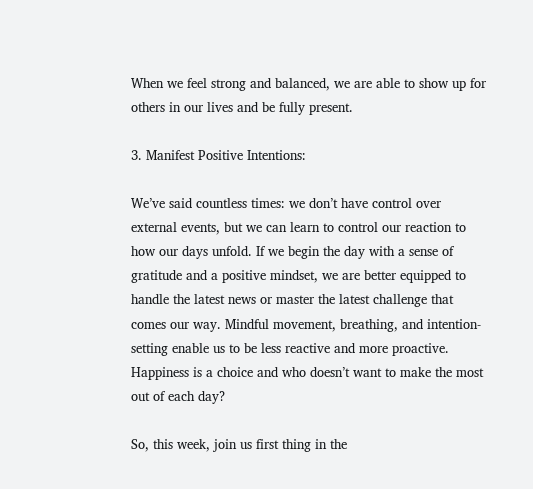When we feel strong and balanced, we are able to show up for others in our lives and be fully present.

3. Manifest Positive Intentions:

We’ve said countless times: we don’t have control over external events, but we can learn to control our reaction to how our days unfold. If we begin the day with a sense of gratitude and a positive mindset, we are better equipped to handle the latest news or master the latest challenge that comes our way. Mindful movement, breathing, and intention-setting enable us to be less reactive and more proactive. Happiness is a choice and who doesn’t want to make the most out of each day?

So, this week, join us first thing in the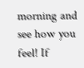morning and see how you feel! If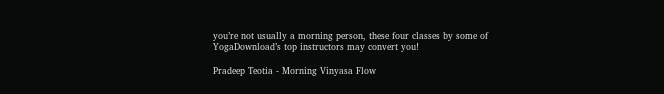you’re not usually a morning person, these four classes by some of YogaDownload’s top instructors may convert you!

Pradeep Teotia - Morning Vinyasa Flow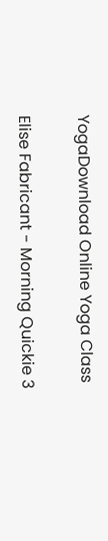YogaDownload Online Yoga Class

Elise Fabricant - Morning Quickie 3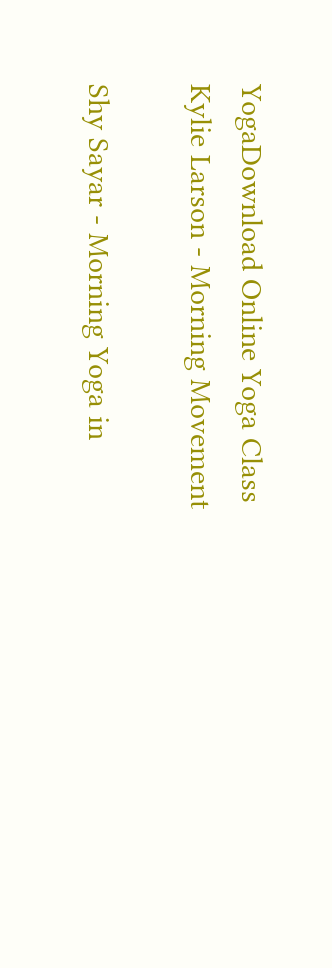YogaDownload Online Yoga Class
Kylie Larson - Morning Movement

Shy Sayar - Morning Yoga in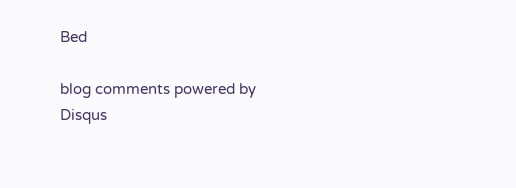Bed

blog comments powered by Disqus